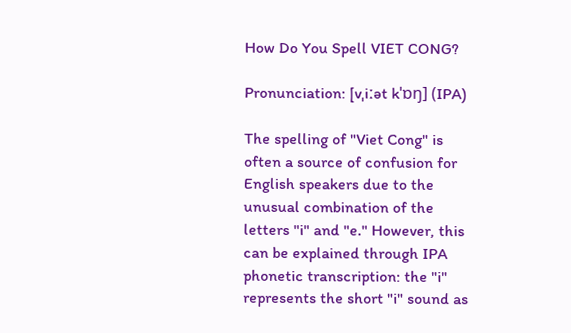How Do You Spell VIET CONG?

Pronunciation: [vˌiːət kˈɒŋ] (IPA)

The spelling of "Viet Cong" is often a source of confusion for English speakers due to the unusual combination of the letters "i" and "e." However, this can be explained through IPA phonetic transcription: the "i" represents the short "i" sound as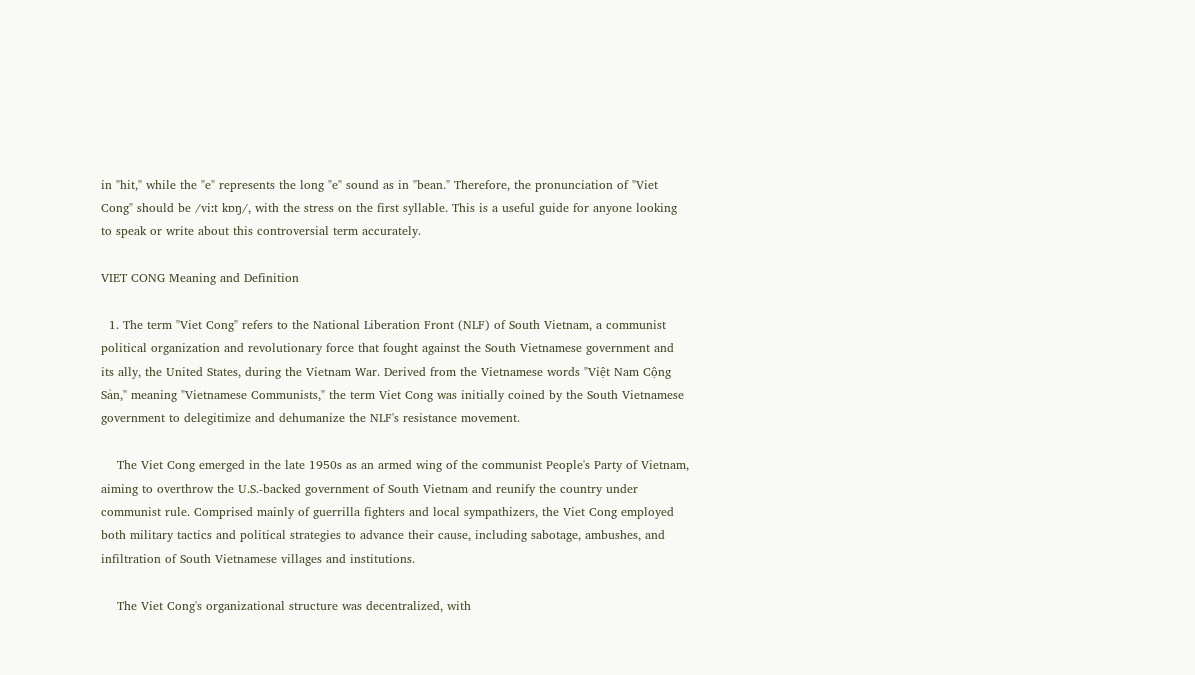in "hit," while the "e" represents the long "e" sound as in "bean." Therefore, the pronunciation of "Viet Cong" should be /viːt kɒŋ/, with the stress on the first syllable. This is a useful guide for anyone looking to speak or write about this controversial term accurately.

VIET CONG Meaning and Definition

  1. The term "Viet Cong" refers to the National Liberation Front (NLF) of South Vietnam, a communist political organization and revolutionary force that fought against the South Vietnamese government and its ally, the United States, during the Vietnam War. Derived from the Vietnamese words "Việt Nam Cộng Sản," meaning "Vietnamese Communists," the term Viet Cong was initially coined by the South Vietnamese government to delegitimize and dehumanize the NLF's resistance movement.

    The Viet Cong emerged in the late 1950s as an armed wing of the communist People's Party of Vietnam, aiming to overthrow the U.S.-backed government of South Vietnam and reunify the country under communist rule. Comprised mainly of guerrilla fighters and local sympathizers, the Viet Cong employed both military tactics and political strategies to advance their cause, including sabotage, ambushes, and infiltration of South Vietnamese villages and institutions.

    The Viet Cong's organizational structure was decentralized, with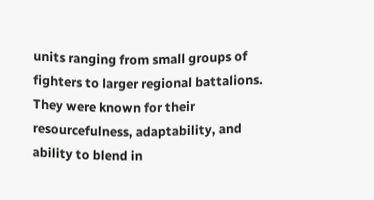units ranging from small groups of fighters to larger regional battalions. They were known for their resourcefulness, adaptability, and ability to blend in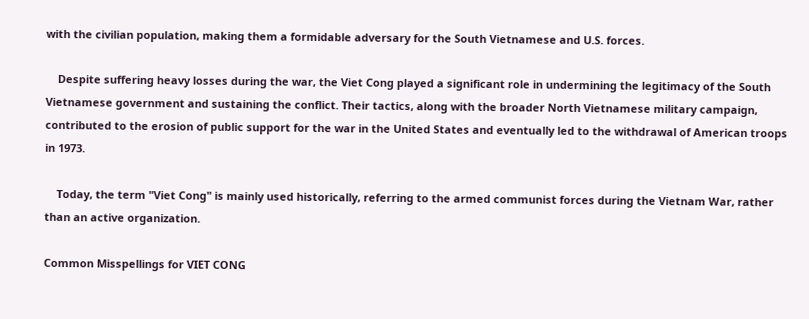with the civilian population, making them a formidable adversary for the South Vietnamese and U.S. forces.

    Despite suffering heavy losses during the war, the Viet Cong played a significant role in undermining the legitimacy of the South Vietnamese government and sustaining the conflict. Their tactics, along with the broader North Vietnamese military campaign, contributed to the erosion of public support for the war in the United States and eventually led to the withdrawal of American troops in 1973.

    Today, the term "Viet Cong" is mainly used historically, referring to the armed communist forces during the Vietnam War, rather than an active organization.

Common Misspellings for VIET CONG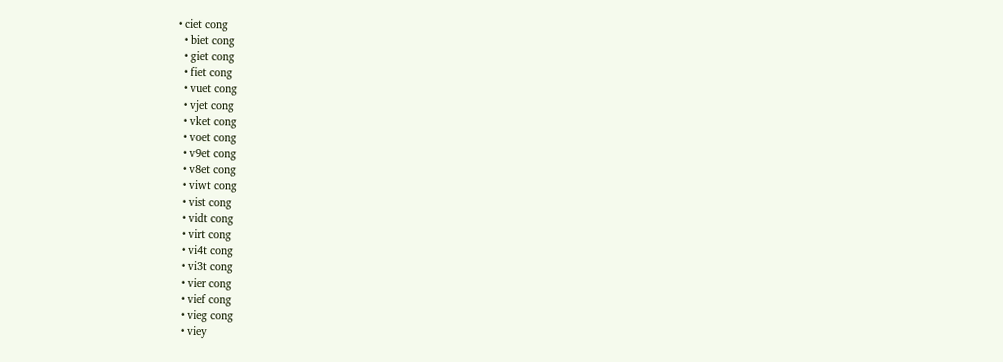• ciet cong
  • biet cong
  • giet cong
  • fiet cong
  • vuet cong
  • vjet cong
  • vket cong
  • voet cong
  • v9et cong
  • v8et cong
  • viwt cong
  • vist cong
  • vidt cong
  • virt cong
  • vi4t cong
  • vi3t cong
  • vier cong
  • vief cong
  • vieg cong
  • viey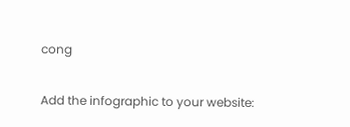cong


Add the infographic to your website: